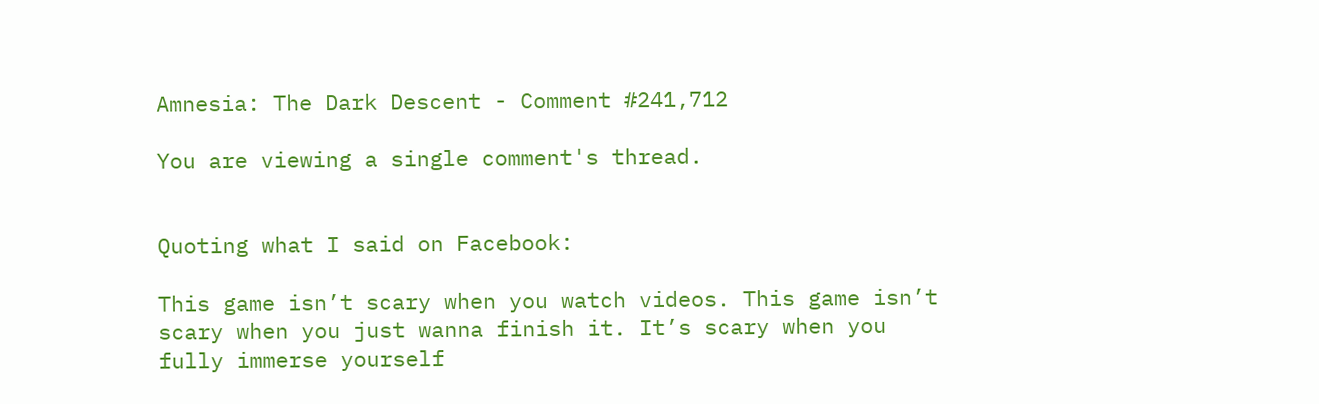Amnesia: The Dark Descent - Comment #241,712

You are viewing a single comment's thread.


Quoting what I said on Facebook:

This game isn’t scary when you watch videos. This game isn’t scary when you just wanna finish it. It’s scary when you fully immerse yourself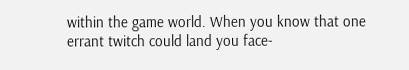within the game world. When you know that one errant twitch could land you face-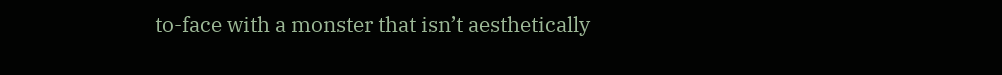to-face with a monster that isn’t aesthetically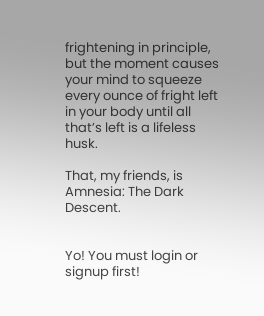frightening in principle, but the moment causes your mind to squeeze every ounce of fright left in your body until all that’s left is a lifeless husk.

That, my friends, is Amnesia: The Dark Descent.


Yo! You must login or signup first!